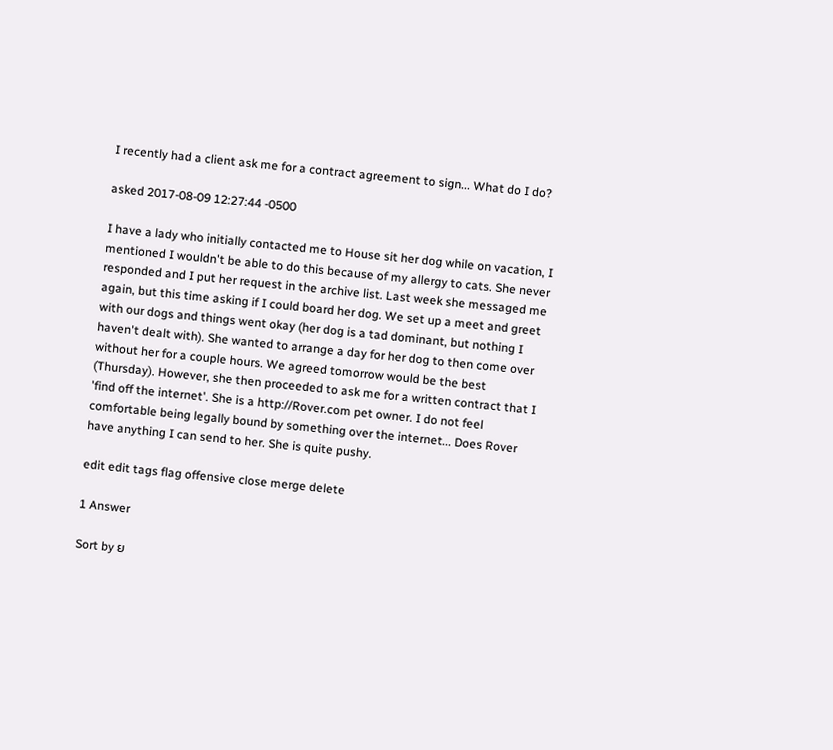I recently had a client ask me for a contract agreement to sign... What do I do?

asked 2017-08-09 12:27:44 -0500

I have a lady who initially contacted me to House sit her dog while on vacation, I mentioned I wouldn't be able to do this because of my allergy to cats. She never responded and I put her request in the archive list. Last week she messaged me again, but this time asking if I could board her dog. We set up a meet and greet with our dogs and things went okay (her dog is a tad dominant, but nothing I haven't dealt with). She wanted to arrange a day for her dog to then come over without her for a couple hours. We agreed tomorrow would be the best (Thursday). However, she then proceeded to ask me for a written contract that I 'find off the internet'. She is a http://Rover.com pet owner. I do not feel comfortable being legally bound by something over the internet... Does Rover have anything I can send to her. She is quite pushy.

edit edit tags flag offensive close merge delete

1 Answer

Sort by ย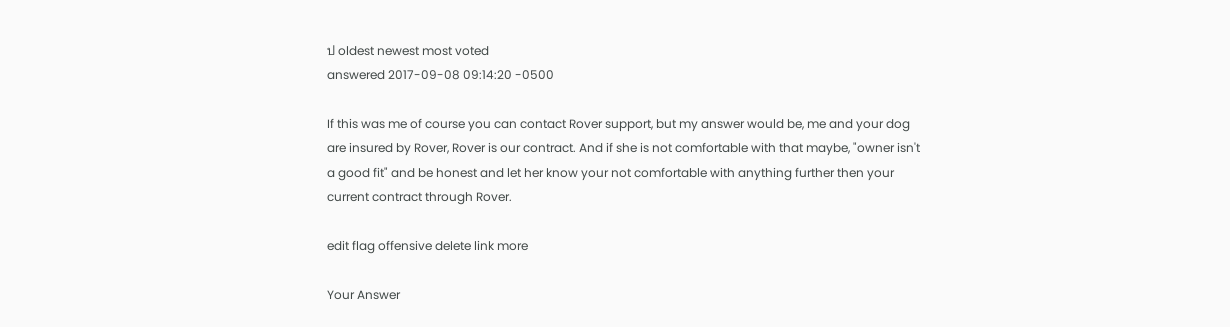ป oldest newest most voted
answered 2017-09-08 09:14:20 -0500

If this was me of course you can contact Rover support, but my answer would be, me and your dog are insured by Rover, Rover is our contract. And if she is not comfortable with that maybe, "owner isn't a good fit" and be honest and let her know your not comfortable with anything further then your current contract through Rover.

edit flag offensive delete link more

Your Answer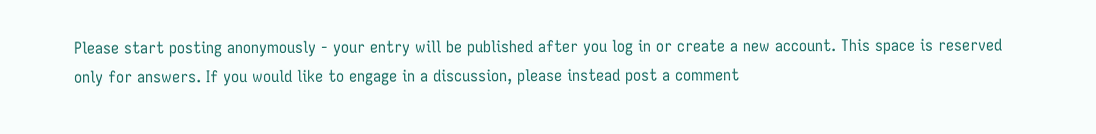Please start posting anonymously - your entry will be published after you log in or create a new account. This space is reserved only for answers. If you would like to engage in a discussion, please instead post a comment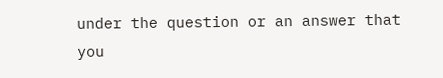under the question or an answer that you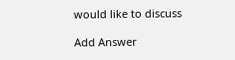would like to discuss

Add Answer